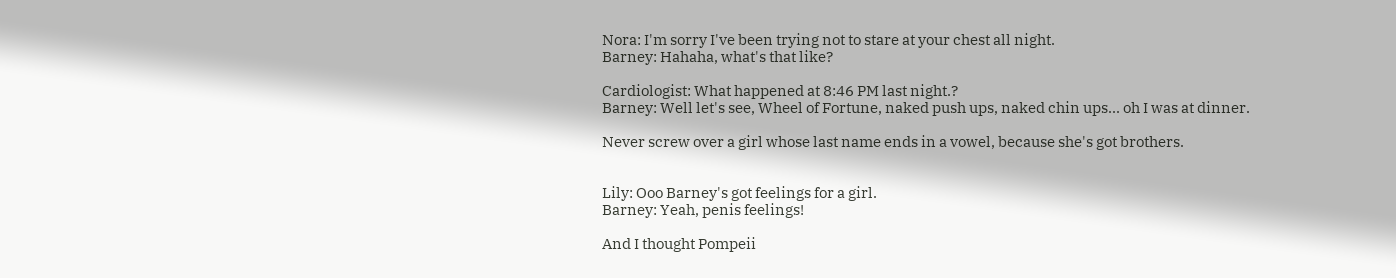Nora: I'm sorry I've been trying not to stare at your chest all night.
Barney: Hahaha, what's that like?

Cardiologist: What happened at 8:46 PM last night.?
Barney: Well let's see, Wheel of Fortune, naked push ups, naked chin ups... oh I was at dinner.

Never screw over a girl whose last name ends in a vowel, because she's got brothers.


Lily: Ooo Barney's got feelings for a girl.
Barney: Yeah, penis feelings!

And I thought Pompeii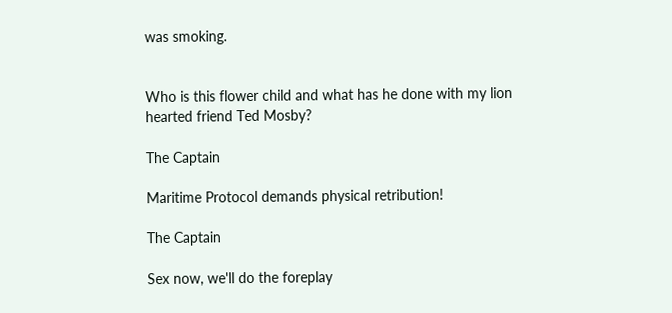was smoking.


Who is this flower child and what has he done with my lion hearted friend Ted Mosby?

The Captain

Maritime Protocol demands physical retribution!

The Captain

Sex now, we'll do the foreplay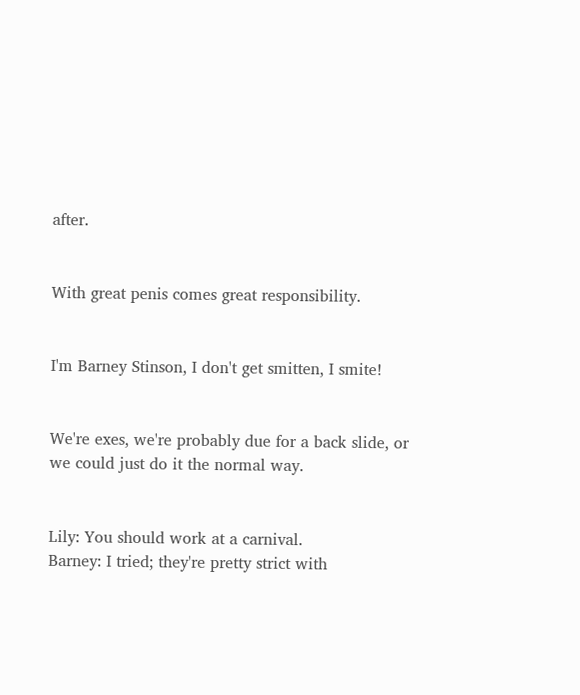after.


With great penis comes great responsibility.


I'm Barney Stinson, I don't get smitten, I smite!


We're exes, we're probably due for a back slide, or we could just do it the normal way.


Lily: You should work at a carnival.
Barney: I tried; they're pretty strict with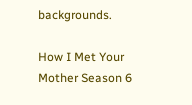backgrounds.

How I Met Your Mother Season 6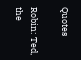Quotes

Robin: Ted, the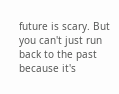future is scary. But you can't just run back to the past because it's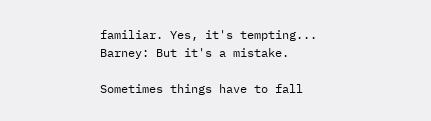familiar. Yes, it's tempting...
Barney: But it's a mistake.

Sometimes things have to fall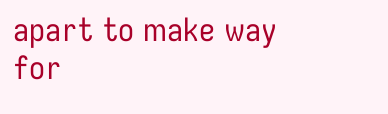apart to make way for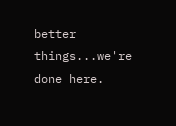better things...we're done here.